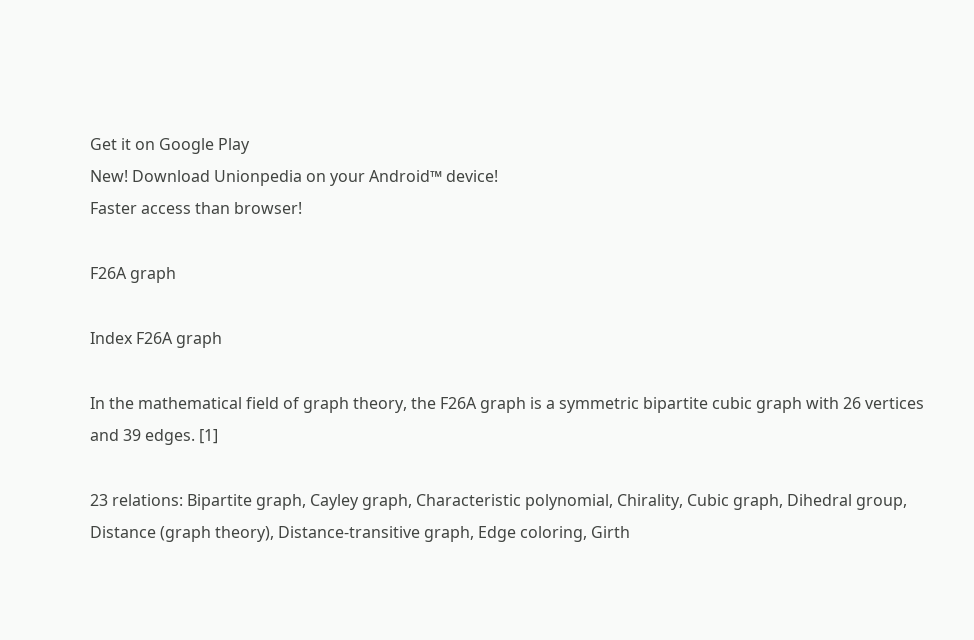Get it on Google Play
New! Download Unionpedia on your Android™ device!
Faster access than browser!

F26A graph

Index F26A graph

In the mathematical field of graph theory, the F26A graph is a symmetric bipartite cubic graph with 26 vertices and 39 edges. [1]

23 relations: Bipartite graph, Cayley graph, Characteristic polynomial, Chirality, Cubic graph, Dihedral group, Distance (graph theory), Distance-transitive graph, Edge coloring, Girth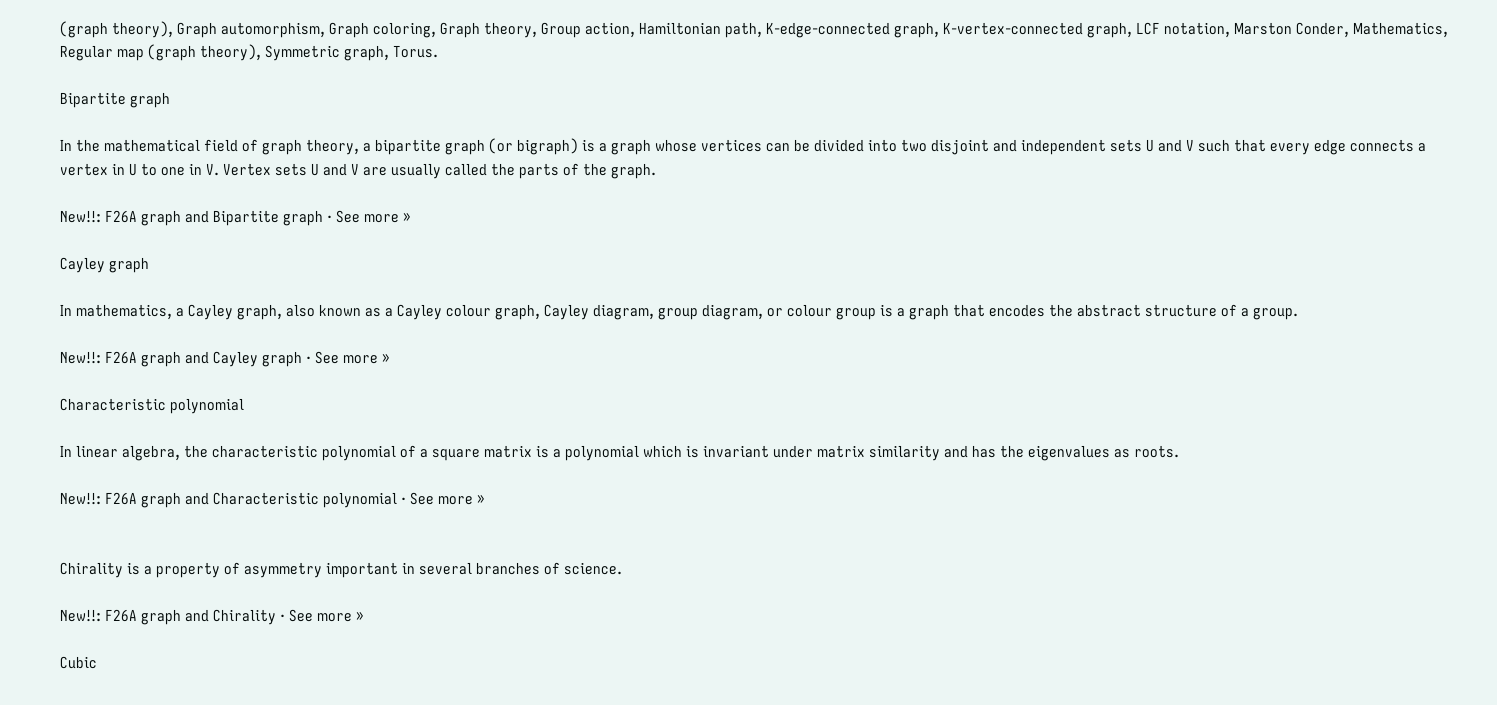(graph theory), Graph automorphism, Graph coloring, Graph theory, Group action, Hamiltonian path, K-edge-connected graph, K-vertex-connected graph, LCF notation, Marston Conder, Mathematics, Regular map (graph theory), Symmetric graph, Torus.

Bipartite graph

In the mathematical field of graph theory, a bipartite graph (or bigraph) is a graph whose vertices can be divided into two disjoint and independent sets U and V such that every edge connects a vertex in U to one in V. Vertex sets U and V are usually called the parts of the graph.

New!!: F26A graph and Bipartite graph · See more »

Cayley graph

In mathematics, a Cayley graph, also known as a Cayley colour graph, Cayley diagram, group diagram, or colour group is a graph that encodes the abstract structure of a group.

New!!: F26A graph and Cayley graph · See more »

Characteristic polynomial

In linear algebra, the characteristic polynomial of a square matrix is a polynomial which is invariant under matrix similarity and has the eigenvalues as roots.

New!!: F26A graph and Characteristic polynomial · See more »


Chirality is a property of asymmetry important in several branches of science.

New!!: F26A graph and Chirality · See more »

Cubic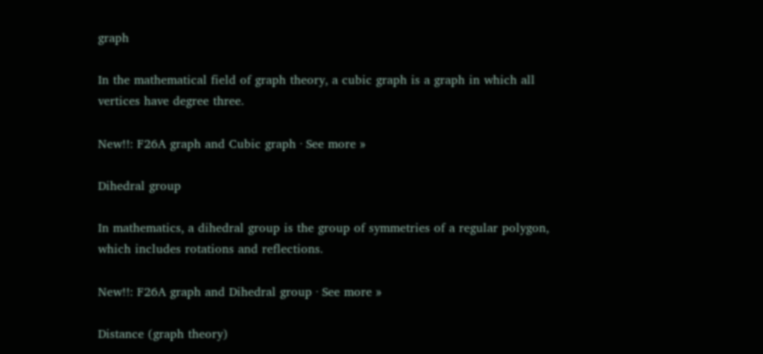graph

In the mathematical field of graph theory, a cubic graph is a graph in which all vertices have degree three.

New!!: F26A graph and Cubic graph · See more »

Dihedral group

In mathematics, a dihedral group is the group of symmetries of a regular polygon, which includes rotations and reflections.

New!!: F26A graph and Dihedral group · See more »

Distance (graph theory)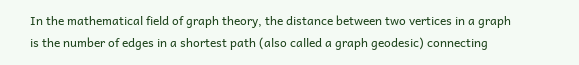In the mathematical field of graph theory, the distance between two vertices in a graph is the number of edges in a shortest path (also called a graph geodesic) connecting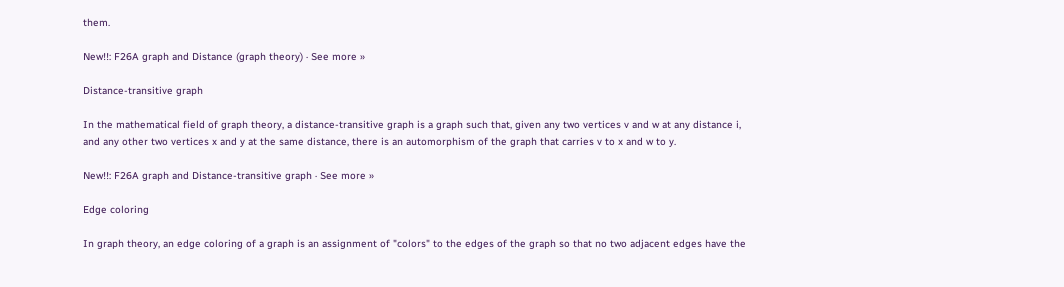them.

New!!: F26A graph and Distance (graph theory) · See more »

Distance-transitive graph

In the mathematical field of graph theory, a distance-transitive graph is a graph such that, given any two vertices v and w at any distance i, and any other two vertices x and y at the same distance, there is an automorphism of the graph that carries v to x and w to y.

New!!: F26A graph and Distance-transitive graph · See more »

Edge coloring

In graph theory, an edge coloring of a graph is an assignment of "colors" to the edges of the graph so that no two adjacent edges have the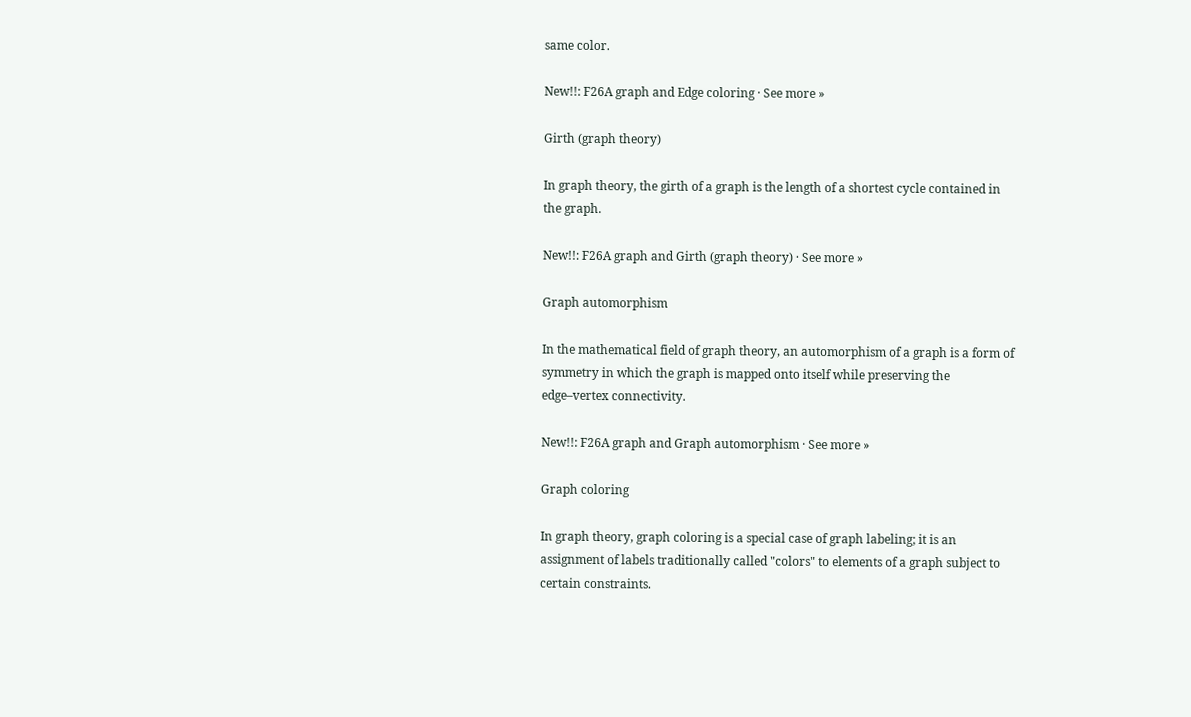same color.

New!!: F26A graph and Edge coloring · See more »

Girth (graph theory)

In graph theory, the girth of a graph is the length of a shortest cycle contained in the graph.

New!!: F26A graph and Girth (graph theory) · See more »

Graph automorphism

In the mathematical field of graph theory, an automorphism of a graph is a form of symmetry in which the graph is mapped onto itself while preserving the edge–vertex connectivity.

New!!: F26A graph and Graph automorphism · See more »

Graph coloring

In graph theory, graph coloring is a special case of graph labeling; it is an assignment of labels traditionally called "colors" to elements of a graph subject to certain constraints.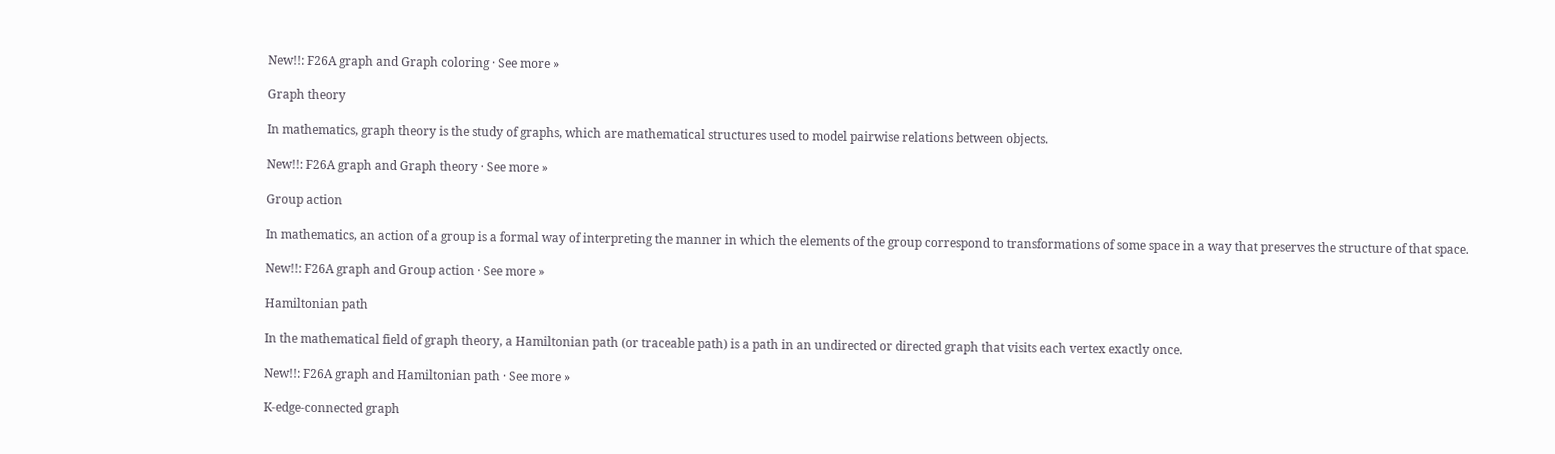New!!: F26A graph and Graph coloring · See more »

Graph theory

In mathematics, graph theory is the study of graphs, which are mathematical structures used to model pairwise relations between objects.

New!!: F26A graph and Graph theory · See more »

Group action

In mathematics, an action of a group is a formal way of interpreting the manner in which the elements of the group correspond to transformations of some space in a way that preserves the structure of that space.

New!!: F26A graph and Group action · See more »

Hamiltonian path

In the mathematical field of graph theory, a Hamiltonian path (or traceable path) is a path in an undirected or directed graph that visits each vertex exactly once.

New!!: F26A graph and Hamiltonian path · See more »

K-edge-connected graph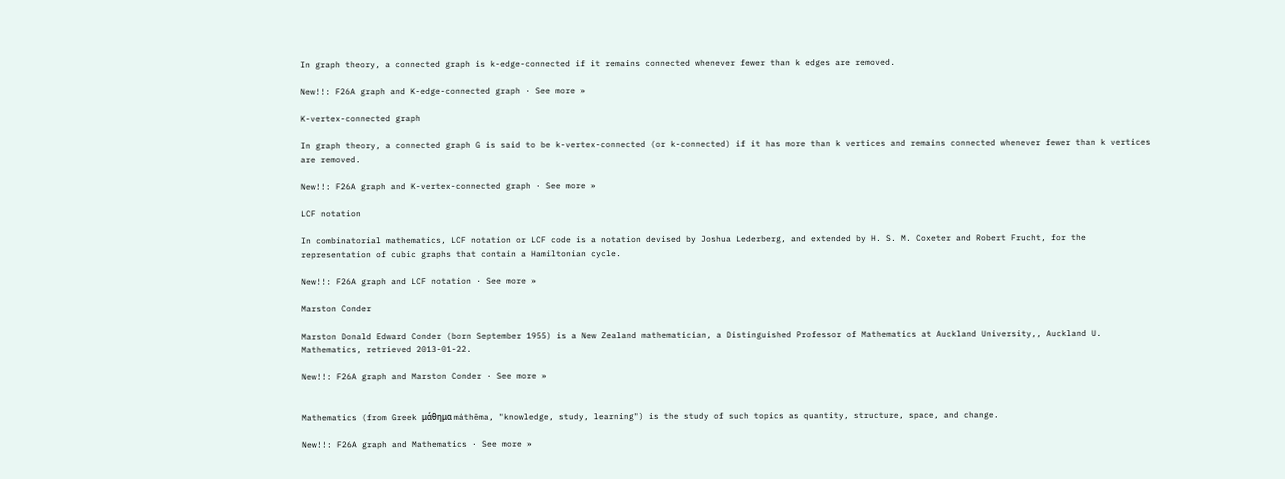In graph theory, a connected graph is k-edge-connected if it remains connected whenever fewer than k edges are removed.

New!!: F26A graph and K-edge-connected graph · See more »

K-vertex-connected graph

In graph theory, a connected graph G is said to be k-vertex-connected (or k-connected) if it has more than k vertices and remains connected whenever fewer than k vertices are removed.

New!!: F26A graph and K-vertex-connected graph · See more »

LCF notation

In combinatorial mathematics, LCF notation or LCF code is a notation devised by Joshua Lederberg, and extended by H. S. M. Coxeter and Robert Frucht, for the representation of cubic graphs that contain a Hamiltonian cycle.

New!!: F26A graph and LCF notation · See more »

Marston Conder

Marston Donald Edward Conder (born September 1955) is a New Zealand mathematician, a Distinguished Professor of Mathematics at Auckland University,, Auckland U. Mathematics, retrieved 2013-01-22.

New!!: F26A graph and Marston Conder · See more »


Mathematics (from Greek μάθημα máthēma, "knowledge, study, learning") is the study of such topics as quantity, structure, space, and change.

New!!: F26A graph and Mathematics · See more »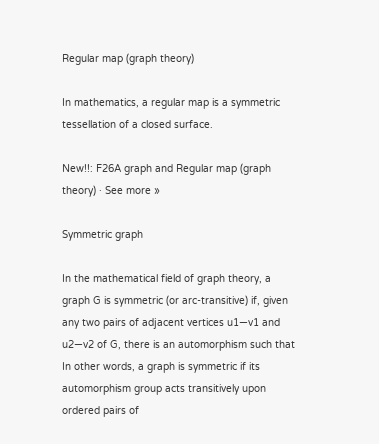Regular map (graph theory)

In mathematics, a regular map is a symmetric tessellation of a closed surface.

New!!: F26A graph and Regular map (graph theory) · See more »

Symmetric graph

In the mathematical field of graph theory, a graph G is symmetric (or arc-transitive) if, given any two pairs of adjacent vertices u1—v1 and u2—v2 of G, there is an automorphism such that In other words, a graph is symmetric if its automorphism group acts transitively upon ordered pairs of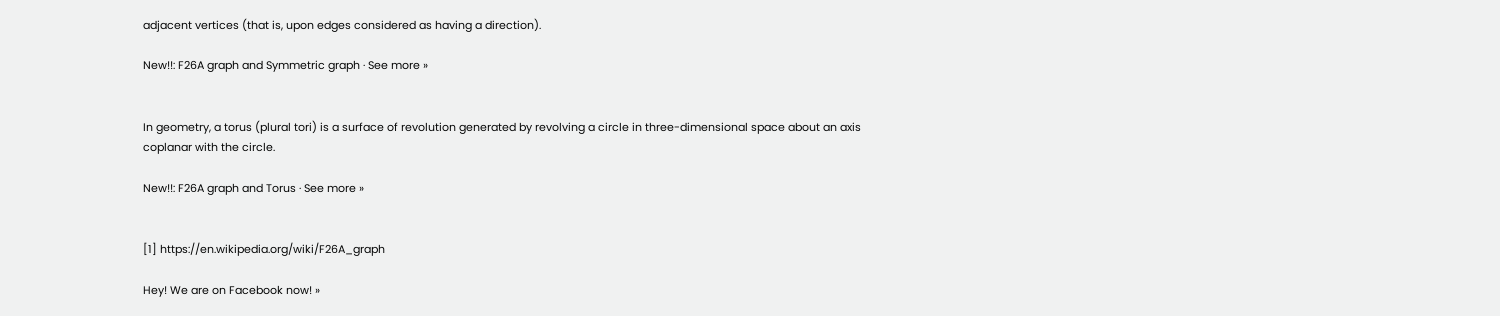adjacent vertices (that is, upon edges considered as having a direction).

New!!: F26A graph and Symmetric graph · See more »


In geometry, a torus (plural tori) is a surface of revolution generated by revolving a circle in three-dimensional space about an axis coplanar with the circle.

New!!: F26A graph and Torus · See more »


[1] https://en.wikipedia.org/wiki/F26A_graph

Hey! We are on Facebook now! »